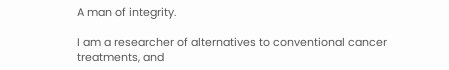A man of integrity.

I am a researcher of alternatives to conventional cancer treatments, and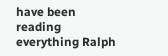have been reading everything Ralph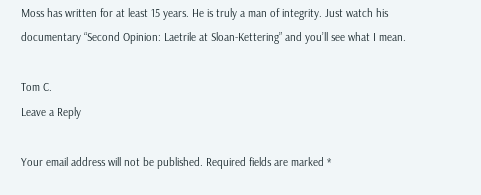Moss has written for at least 15 years. He is truly a man of integrity. Just watch his documentary “Second Opinion: Laetrile at Sloan-Kettering” and you’ll see what I mean.

Tom C.
Leave a Reply

Your email address will not be published. Required fields are marked *